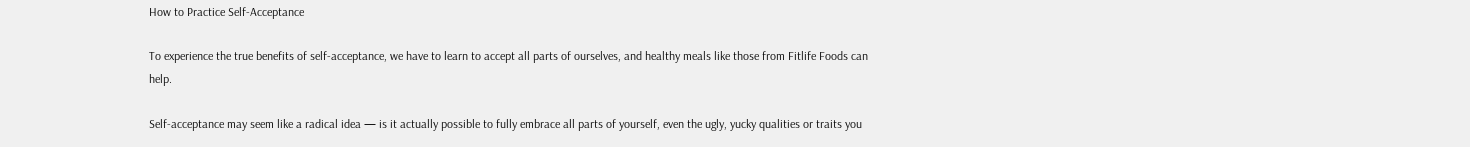How to Practice Self-Acceptance

To experience the true benefits of self-acceptance, we have to learn to accept all parts of ourselves, and healthy meals like those from Fitlife Foods can help.

Self-acceptance may seem like a radical idea — is it actually possible to fully embrace all parts of yourself, even the ugly, yucky qualities or traits you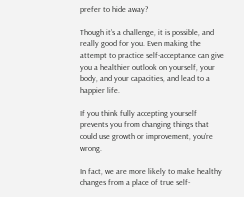prefer to hide away?

Though it’s a challenge, it is possible, and really good for you. Even making the attempt to practice self-acceptance can give you a healthier outlook on yourself, your body, and your capacities, and lead to a happier life.

If you think fully accepting yourself prevents you from changing things that could use growth or improvement, you’re wrong.

In fact, we are more likely to make healthy changes from a place of true self-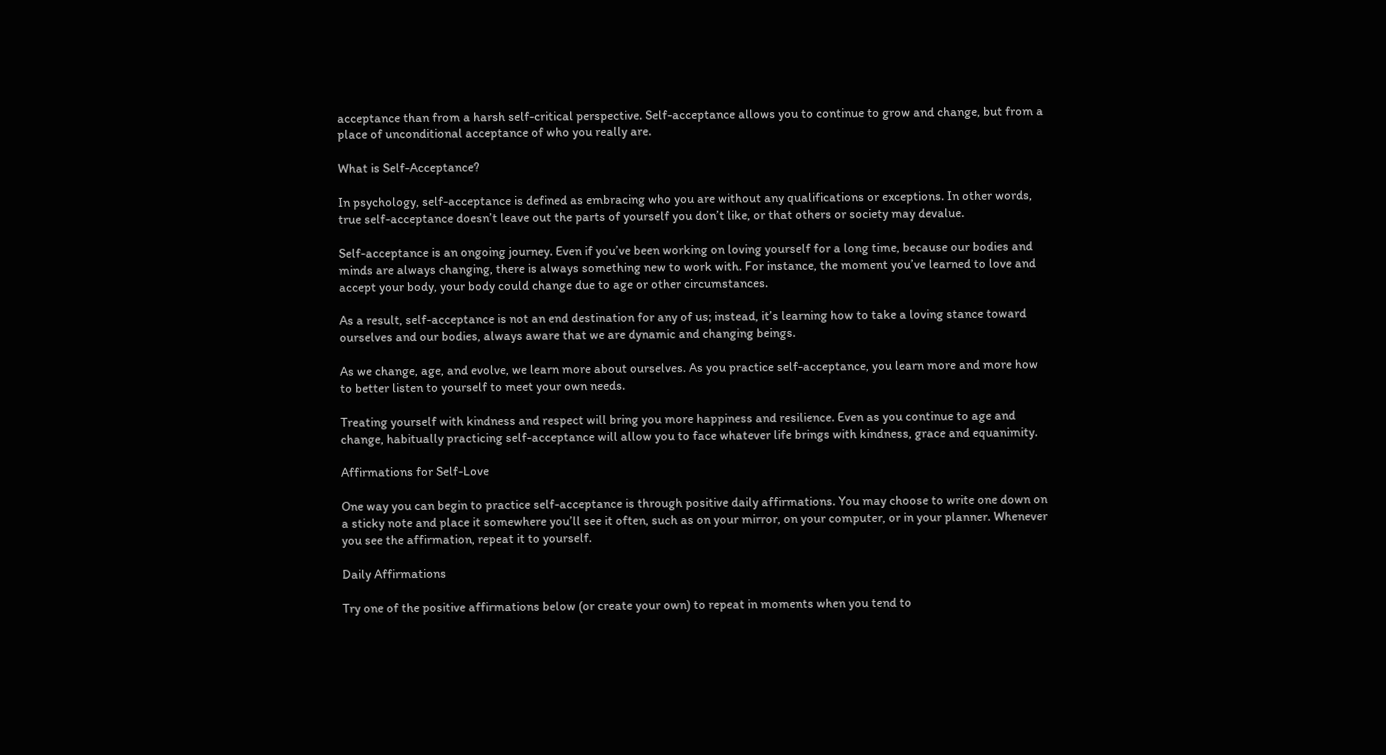acceptance than from a harsh self-critical perspective. Self-acceptance allows you to continue to grow and change, but from a place of unconditional acceptance of who you really are.

What is Self-Acceptance?

In psychology, self-acceptance is defined as embracing who you are without any qualifications or exceptions. In other words, true self-acceptance doesn’t leave out the parts of yourself you don’t like, or that others or society may devalue.

Self-acceptance is an ongoing journey. Even if you’ve been working on loving yourself for a long time, because our bodies and minds are always changing, there is always something new to work with. For instance, the moment you’ve learned to love and accept your body, your body could change due to age or other circumstances.

As a result, self-acceptance is not an end destination for any of us; instead, it’s learning how to take a loving stance toward ourselves and our bodies, always aware that we are dynamic and changing beings.

As we change, age, and evolve, we learn more about ourselves. As you practice self-acceptance, you learn more and more how to better listen to yourself to meet your own needs.

Treating yourself with kindness and respect will bring you more happiness and resilience. Even as you continue to age and change, habitually practicing self-acceptance will allow you to face whatever life brings with kindness, grace and equanimity.

Affirmations for Self-Love

One way you can begin to practice self-acceptance is through positive daily affirmations. You may choose to write one down on a sticky note and place it somewhere you’ll see it often, such as on your mirror, on your computer, or in your planner. Whenever you see the affirmation, repeat it to yourself.

Daily Affirmations

Try one of the positive affirmations below (or create your own) to repeat in moments when you tend to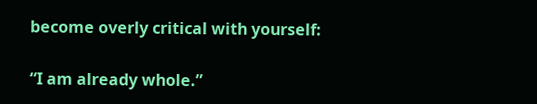become overly critical with yourself:

“I am already whole.”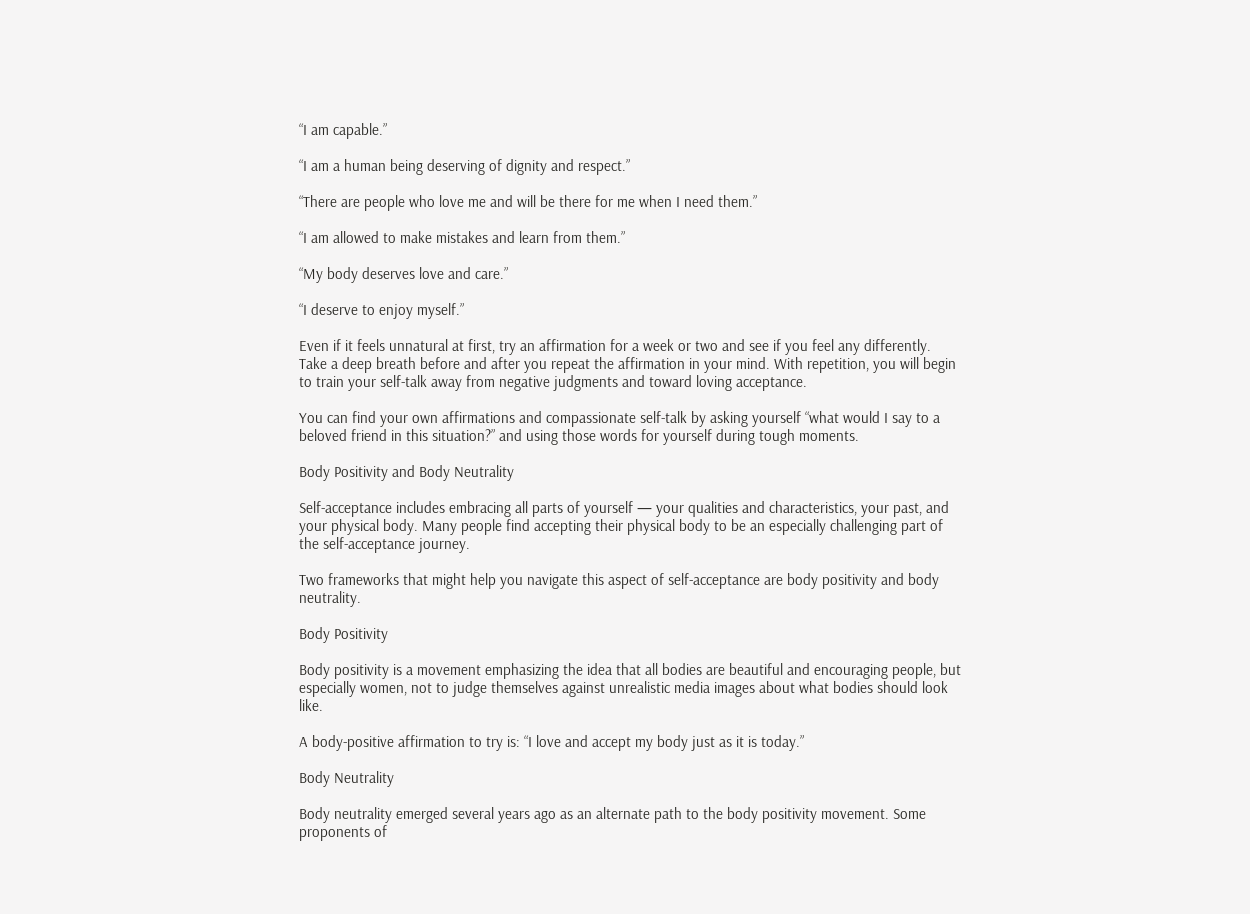“I am capable.”

“I am a human being deserving of dignity and respect.”

“There are people who love me and will be there for me when I need them.”

“I am allowed to make mistakes and learn from them.”

“My body deserves love and care.”

“I deserve to enjoy myself.”

Even if it feels unnatural at first, try an affirmation for a week or two and see if you feel any differently. Take a deep breath before and after you repeat the affirmation in your mind. With repetition, you will begin to train your self-talk away from negative judgments and toward loving acceptance.

You can find your own affirmations and compassionate self-talk by asking yourself “what would I say to a beloved friend in this situation?” and using those words for yourself during tough moments.

Body Positivity and Body Neutrality

Self-acceptance includes embracing all parts of yourself — your qualities and characteristics, your past, and your physical body. Many people find accepting their physical body to be an especially challenging part of the self-acceptance journey.

Two frameworks that might help you navigate this aspect of self-acceptance are body positivity and body neutrality.

Body Positivity

Body positivity is a movement emphasizing the idea that all bodies are beautiful and encouraging people, but especially women, not to judge themselves against unrealistic media images about what bodies should look like.

A body-positive affirmation to try is: “I love and accept my body just as it is today.”

Body Neutrality

Body neutrality emerged several years ago as an alternate path to the body positivity movement. Some proponents of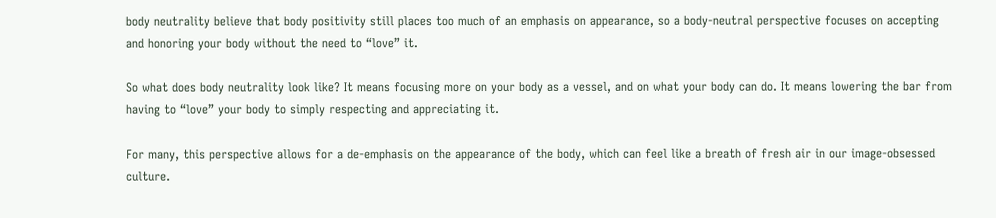body neutrality believe that body positivity still places too much of an emphasis on appearance, so a body-neutral perspective focuses on accepting and honoring your body without the need to “love” it.

So what does body neutrality look like? It means focusing more on your body as a vessel, and on what your body can do. It means lowering the bar from having to “love” your body to simply respecting and appreciating it.

For many, this perspective allows for a de-emphasis on the appearance of the body, which can feel like a breath of fresh air in our image-obsessed culture.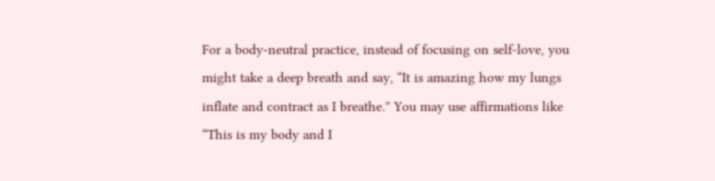For a body-neutral practice, instead of focusing on self-love, you might take a deep breath and say, “It is amazing how my lungs inflate and contract as I breathe.” You may use affirmations like “This is my body and I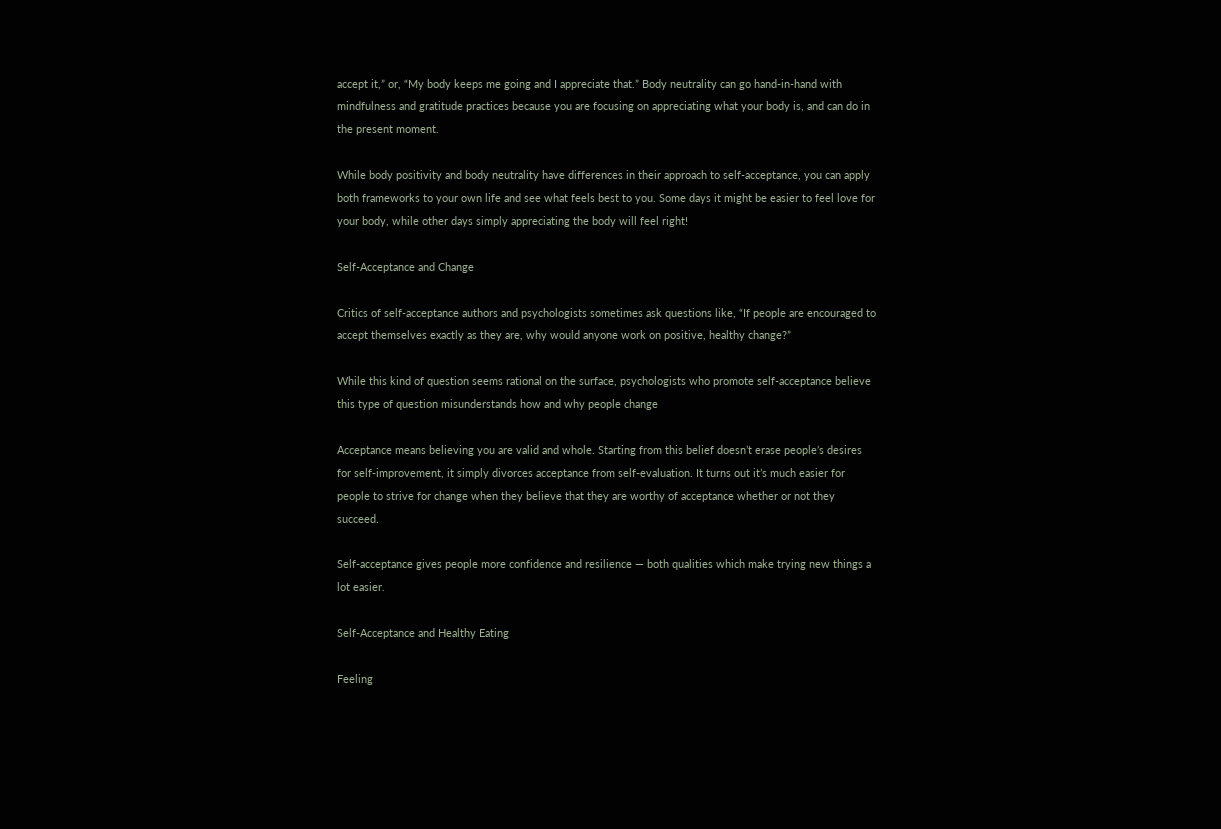accept it,” or, “My body keeps me going and I appreciate that.” Body neutrality can go hand-in-hand with mindfulness and gratitude practices because you are focusing on appreciating what your body is, and can do in the present moment.

While body positivity and body neutrality have differences in their approach to self-acceptance, you can apply both frameworks to your own life and see what feels best to you. Some days it might be easier to feel love for your body, while other days simply appreciating the body will feel right!

Self-Acceptance and Change

Critics of self-acceptance authors and psychologists sometimes ask questions like, “If people are encouraged to accept themselves exactly as they are, why would anyone work on positive, healthy change?”

While this kind of question seems rational on the surface, psychologists who promote self-acceptance believe this type of question misunderstands how and why people change

Acceptance means believing you are valid and whole. Starting from this belief doesn’t erase people’s desires for self-improvement, it simply divorces acceptance from self-evaluation. It turns out it’s much easier for people to strive for change when they believe that they are worthy of acceptance whether or not they succeed.

Self-acceptance gives people more confidence and resilience — both qualities which make trying new things a lot easier.

Self-Acceptance and Healthy Eating

Feeling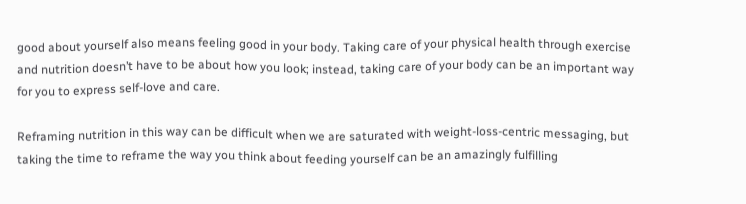good about yourself also means feeling good in your body. Taking care of your physical health through exercise and nutrition doesn’t have to be about how you look; instead, taking care of your body can be an important way for you to express self-love and care.

Reframing nutrition in this way can be difficult when we are saturated with weight-loss-centric messaging, but taking the time to reframe the way you think about feeding yourself can be an amazingly fulfilling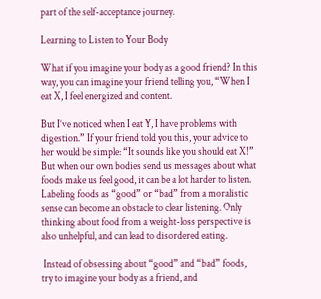part of the self-acceptance journey.

Learning to Listen to Your Body

What if you imagine your body as a good friend? In this way, you can imagine your friend telling you, “When I eat X, I feel energized and content.

But I’ve noticed when I eat Y, I have problems with digestion.” If your friend told you this, your advice to her would be simple: “It sounds like you should eat X!”  But when our own bodies send us messages about what foods make us feel good, it can be a lot harder to listen. Labeling foods as “good” or “bad” from a moralistic sense can become an obstacle to clear listening. Only thinking about food from a weight-loss perspective is also unhelpful, and can lead to disordered eating.

 Instead of obsessing about “good” and “bad” foods, try to imagine your body as a friend, and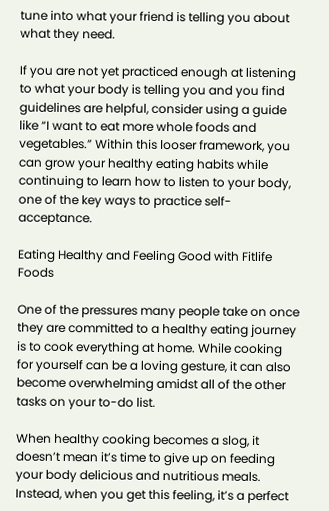tune into what your friend is telling you about what they need.

If you are not yet practiced enough at listening to what your body is telling you and you find guidelines are helpful, consider using a guide like “I want to eat more whole foods and vegetables.” Within this looser framework, you can grow your healthy eating habits while continuing to learn how to listen to your body, one of the key ways to practice self-acceptance.

Eating Healthy and Feeling Good with Fitlife Foods

One of the pressures many people take on once they are committed to a healthy eating journey is to cook everything at home. While cooking for yourself can be a loving gesture, it can also become overwhelming amidst all of the other tasks on your to-do list.

When healthy cooking becomes a slog, it doesn’t mean it’s time to give up on feeding your body delicious and nutritious meals. Instead, when you get this feeling, it’s a perfect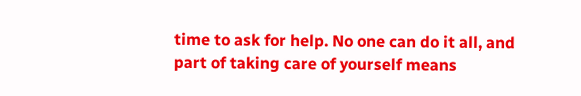time to ask for help. No one can do it all, and part of taking care of yourself means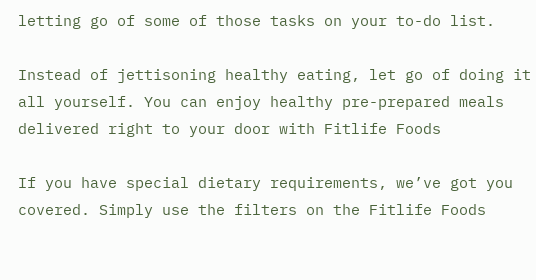letting go of some of those tasks on your to-do list.

Instead of jettisoning healthy eating, let go of doing it all yourself. You can enjoy healthy pre-prepared meals delivered right to your door with Fitlife Foods

If you have special dietary requirements, we’ve got you covered. Simply use the filters on the Fitlife Foods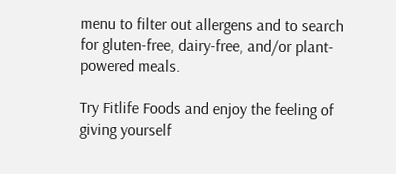menu to filter out allergens and to search for gluten-free, dairy-free, and/or plant-powered meals.

Try Fitlife Foods and enjoy the feeling of giving yourself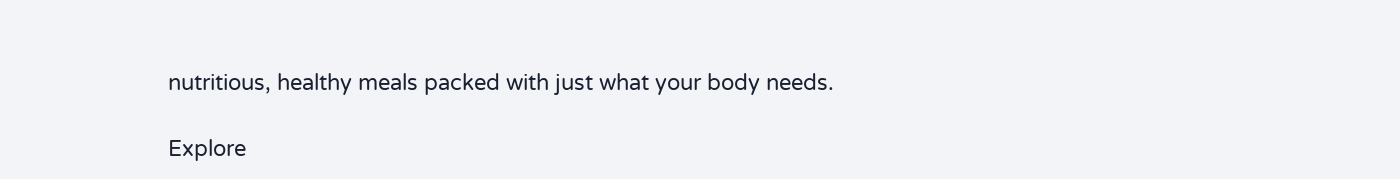nutritious, healthy meals packed with just what your body needs.

Explore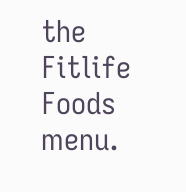the Fitlife Foods menu.